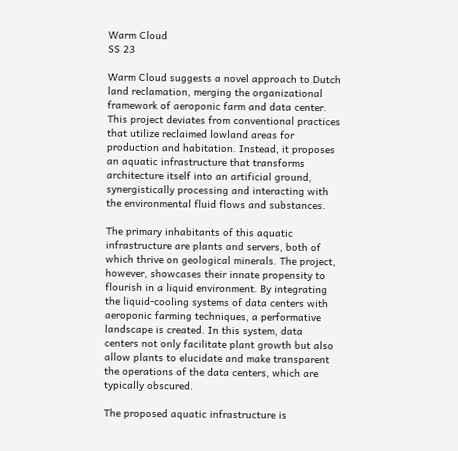Warm Cloud
SS 23

Warm Cloud suggests a novel approach to Dutch land reclamation, merging the organizational framework of aeroponic farm and data center. This project deviates from conventional practices that utilize reclaimed lowland areas for production and habitation. Instead, it proposes an aquatic infrastructure that transforms architecture itself into an artificial ground, synergistically processing and interacting with the environmental fluid flows and substances.

The primary inhabitants of this aquatic infrastructure are plants and servers, both of which thrive on geological minerals. The project, however, showcases their innate propensity to flourish in a liquid environment. By integrating the liquid-cooling systems of data centers with aeroponic farming techniques, a performative landscape is created. In this system, data centers not only facilitate plant growth but also allow plants to elucidate and make transparent the operations of the data centers, which are typically obscured.

The proposed aquatic infrastructure is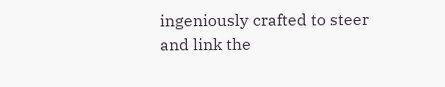ingeniously crafted to steer and link the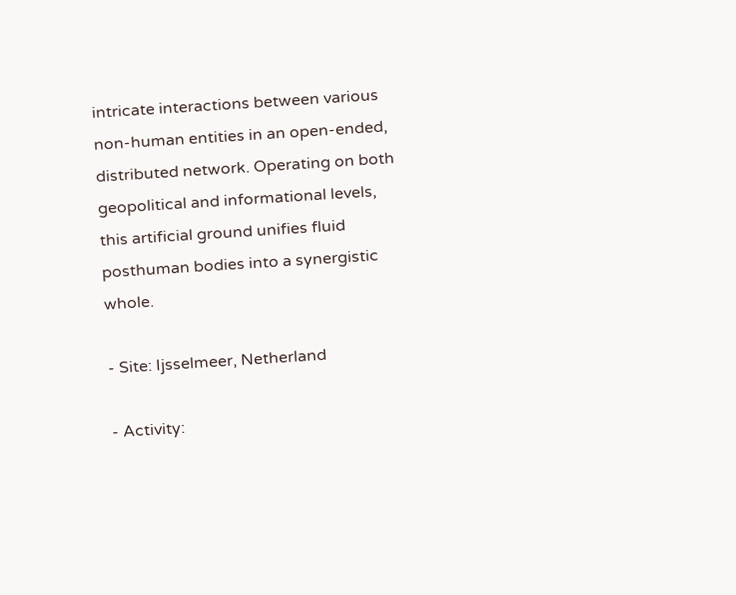intricate interactions between various non-human entities in an open-ended, distributed network. Operating on both geopolitical and informational levels, this artificial ground unifies fluid posthuman bodies into a synergistic whole.

- Site: Ijsselmeer, Netherland

- Activity: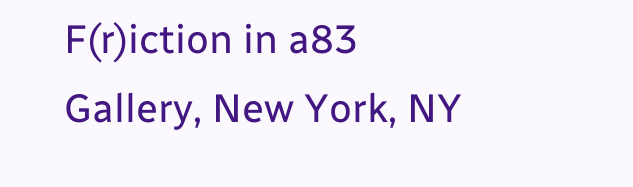F(r)iction in a83 Gallery, New York, NY